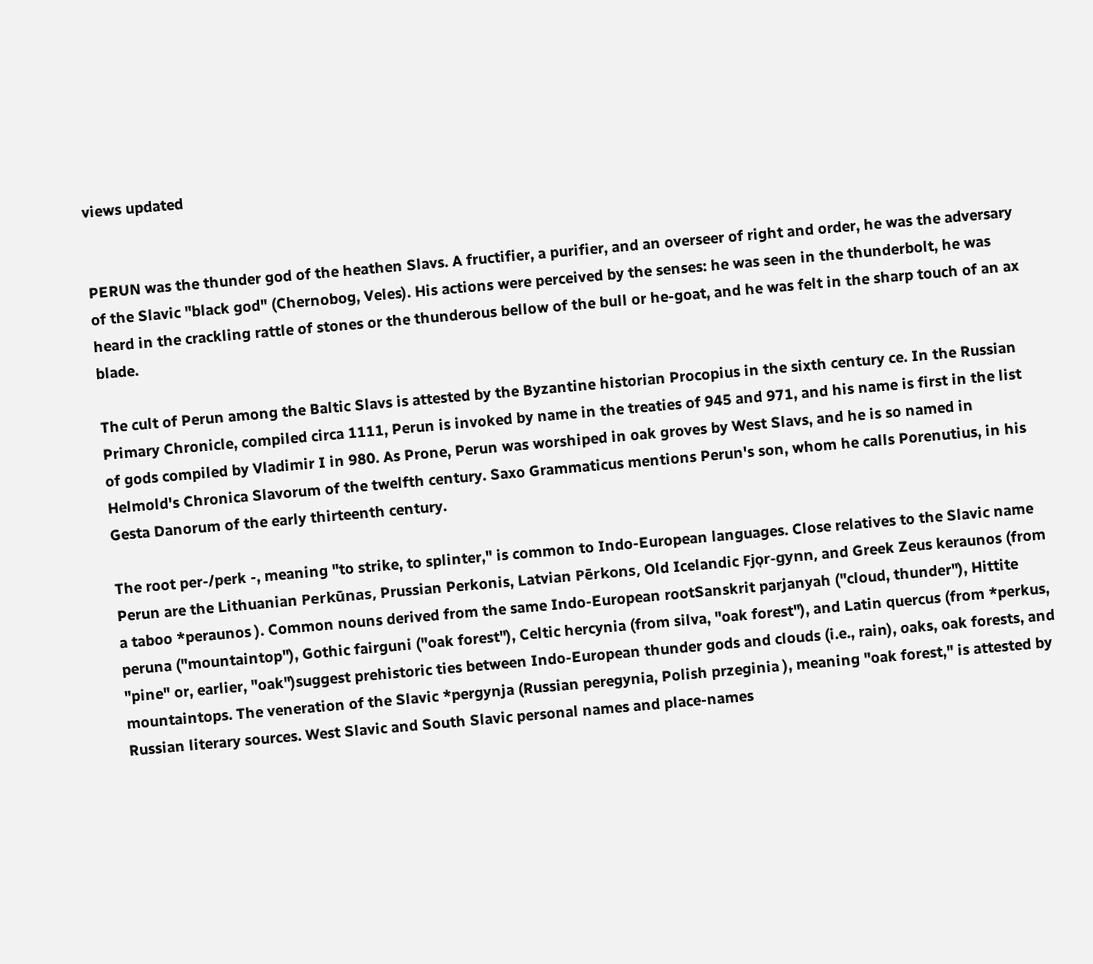views updated


PERUN was the thunder god of the heathen Slavs. A fructifier, a purifier, and an overseer of right and order, he was the adversary of the Slavic "black god" (Chernobog, Veles). His actions were perceived by the senses: he was seen in the thunderbolt, he was heard in the crackling rattle of stones or the thunderous bellow of the bull or he-goat, and he was felt in the sharp touch of an ax blade.

The cult of Perun among the Baltic Slavs is attested by the Byzantine historian Procopius in the sixth century ce. In the Russian Primary Chronicle, compiled circa 1111, Perun is invoked by name in the treaties of 945 and 971, and his name is first in the list of gods compiled by Vladimir I in 980. As Prone, Perun was worshiped in oak groves by West Slavs, and he is so named in Helmold's Chronica Slavorum of the twelfth century. Saxo Grammaticus mentions Perun's son, whom he calls Porenutius, in his Gesta Danorum of the early thirteenth century.

The root per-/perk -, meaning "to strike, to splinter," is common to Indo-European languages. Close relatives to the Slavic name Perun are the Lithuanian Perkūnas, Prussian Perkonis, Latvian Pērkons, Old Icelandic Fjo̜r-gynn, and Greek Zeus keraunos (from a taboo *peraunos ). Common nouns derived from the same Indo-European rootSanskrit parjanyah ("cloud, thunder"), Hittite peruna ("mountaintop"), Gothic fairguni ("oak forest"), Celtic hercynia (from silva, "oak forest"), and Latin quercus (from *perkus, "pine" or, earlier, "oak")suggest prehistoric ties between Indo-European thunder gods and clouds (i.e., rain), oaks, oak forests, and mountaintops. The veneration of the Slavic *pergynja (Russian peregynia, Polish przeginia ), meaning "oak forest," is attested by Russian literary sources. West Slavic and South Slavic personal names and place-names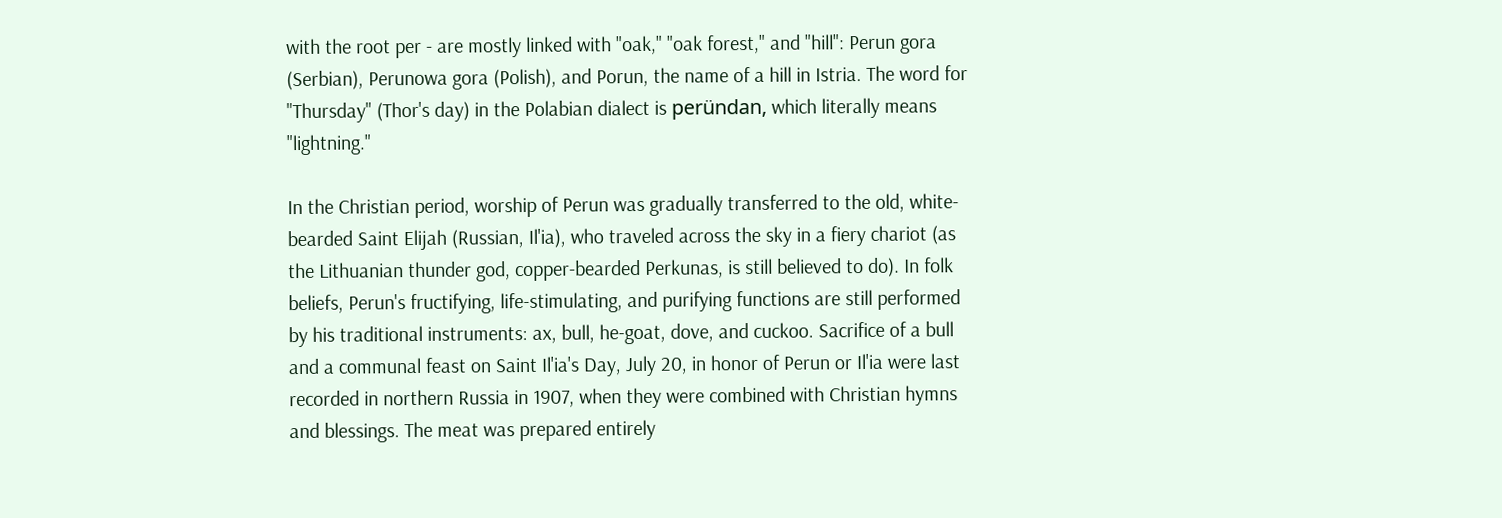with the root per - are mostly linked with "oak," "oak forest," and "hill": Perun gora (Serbian), Perunowa gora (Polish), and Porun, the name of a hill in Istria. The word for "Thursday" (Thor's day) in the Polabian dialect is peründan, which literally means "lightning."

In the Christian period, worship of Perun was gradually transferred to the old, white-bearded Saint Elijah (Russian, Il'ia), who traveled across the sky in a fiery chariot (as the Lithuanian thunder god, copper-bearded Perkunas, is still believed to do). In folk beliefs, Perun's fructifying, life-stimulating, and purifying functions are still performed by his traditional instruments: ax, bull, he-goat, dove, and cuckoo. Sacrifice of a bull and a communal feast on Saint Il'ia's Day, July 20, in honor of Perun or Il'ia were last recorded in northern Russia in 1907, when they were combined with Christian hymns and blessings. The meat was prepared entirely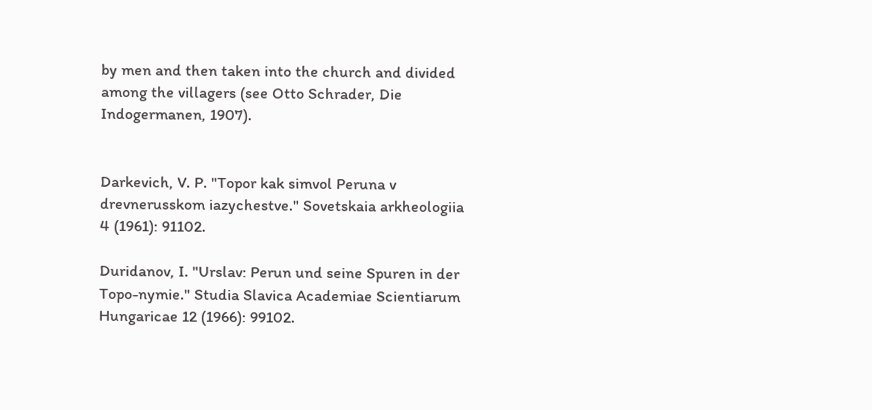by men and then taken into the church and divided among the villagers (see Otto Schrader, Die Indogermanen, 1907).


Darkevich, V. P. "Topor kak simvol Peruna v drevnerusskom iazychestve." Sovetskaia arkheologiia 4 (1961): 91102.

Duridanov, I. "Urslav: Perun und seine Spuren in der Topo-nymie." Studia Slavica Academiae Scientiarum Hungaricae 12 (1966): 99102.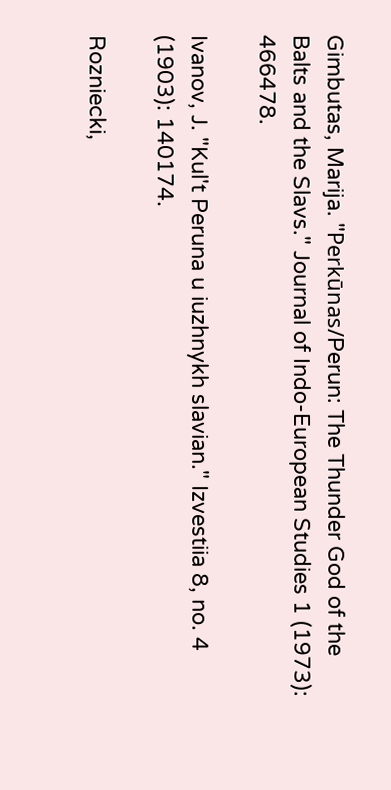Gimbutas, Marija. "Perkūnas/Perun: The Thunder God of the Balts and the Slavs." Journal of Indo-European Studies 1 (1973): 466478.

Ivanov, J. "Kul't Peruna u iuzhnykh slavian." Izvestiia 8, no. 4 (1903): 140174.

Rozniecki,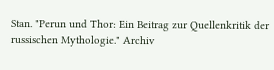Stan. "Perun und Thor: Ein Beitrag zur Quellenkritik der russischen Mythologie." Archiv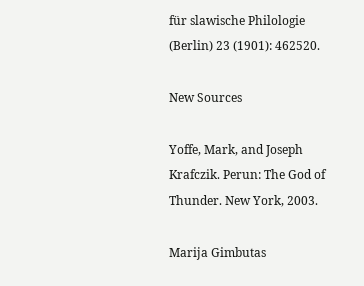für slawische Philologie (Berlin) 23 (1901): 462520.

New Sources

Yoffe, Mark, and Joseph Krafczik. Perun: The God of Thunder. New York, 2003.

Marija Gimbutas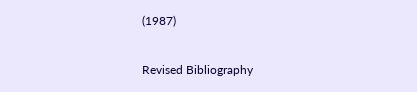(1987)

Revised Bibliography